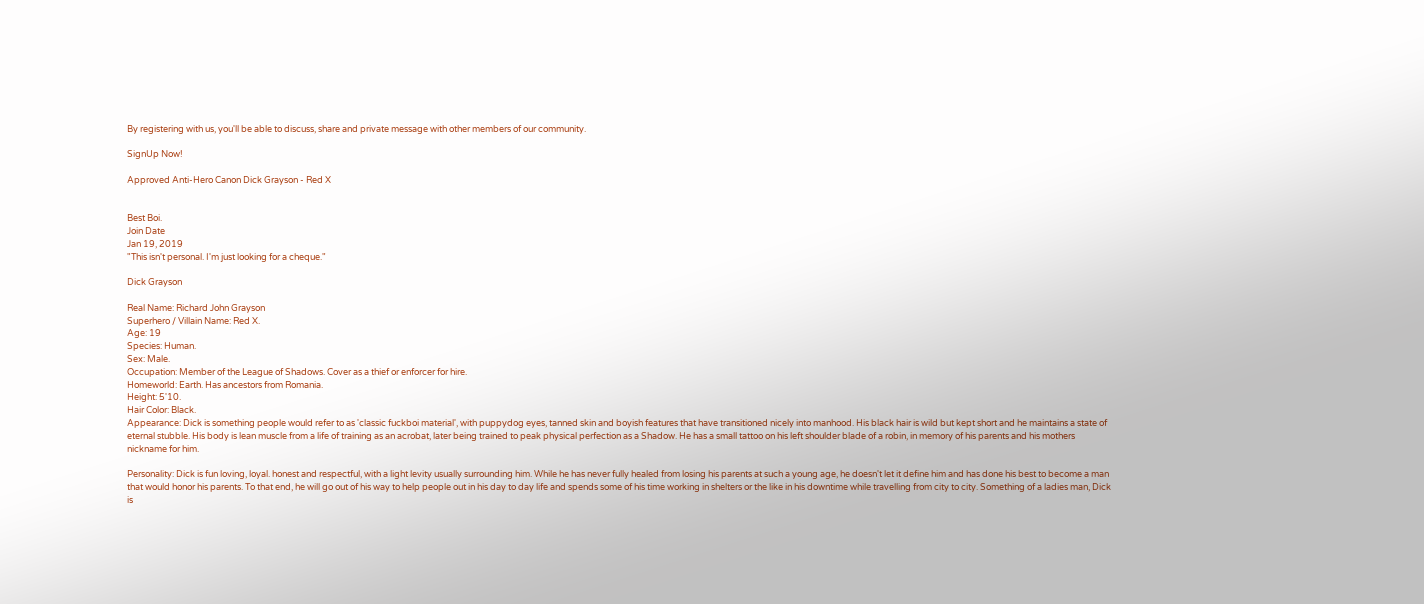By registering with us, you'll be able to discuss, share and private message with other members of our community.

SignUp Now!

Approved Anti-Hero Canon Dick Grayson - Red X


Best Boi.
Join Date
Jan 19, 2019
"This isn't personal. I'm just looking for a cheque."

Dick Grayson

Real Name: Richard John Grayson
Superhero / Villain Name: Red X.
Age: 19
Species: Human.
Sex: Male.
Occupation: Member of the League of Shadows. Cover as a thief or enforcer for hire.
Homeworld: Earth. Has ancestors from Romania.
Height: 5'10.
Hair Color: Black.
Appearance: Dick is something people would refer to as 'classic fuckboi material', with puppydog eyes, tanned skin and boyish features that have transitioned nicely into manhood. His black hair is wild but kept short and he maintains a state of eternal stubble. His body is lean muscle from a life of training as an acrobat, later being trained to peak physical perfection as a Shadow. He has a small tattoo on his left shoulder blade of a robin, in memory of his parents and his mothers nickname for him.

Personality: Dick is fun loving, loyal. honest and respectful, with a light levity usually surrounding him. While he has never fully healed from losing his parents at such a young age, he doesn't let it define him and has done his best to become a man that would honor his parents. To that end, he will go out of his way to help people out in his day to day life and spends some of his time working in shelters or the like in his downtime while travelling from city to city. Something of a ladies man, Dick is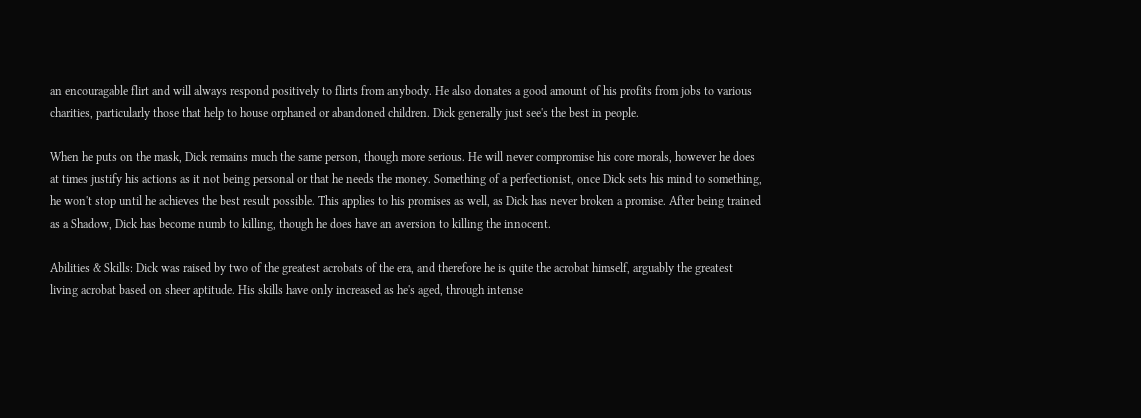an encouragable flirt and will always respond positively to flirts from anybody. He also donates a good amount of his profits from jobs to various charities, particularly those that help to house orphaned or abandoned children. Dick generally just see's the best in people.

When he puts on the mask, Dick remains much the same person, though more serious. He will never compromise his core morals, however he does at times justify his actions as it not being personal or that he needs the money. Something of a perfectionist, once Dick sets his mind to something, he won't stop until he achieves the best result possible. This applies to his promises as well, as Dick has never broken a promise. After being trained as a Shadow, Dick has become numb to killing, though he does have an aversion to killing the innocent.

Abilities & Skills: Dick was raised by two of the greatest acrobats of the era, and therefore he is quite the acrobat himself, arguably the greatest living acrobat based on sheer aptitude. His skills have only increased as he's aged, through intense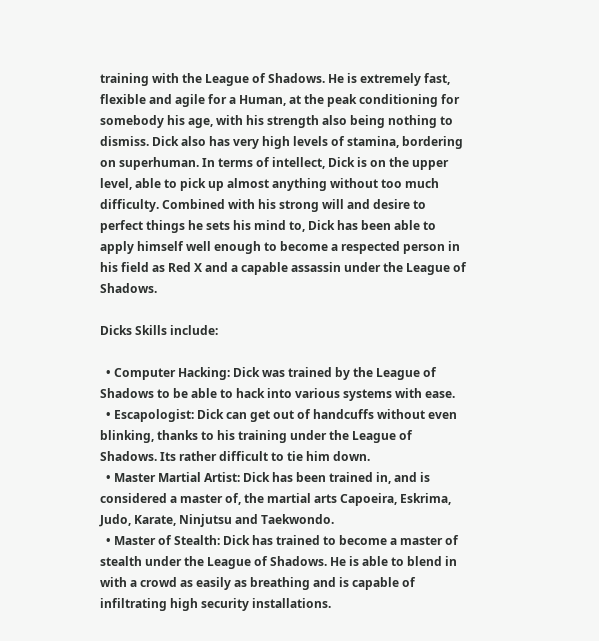training with the League of Shadows. He is extremely fast, flexible and agile for a Human, at the peak conditioning for somebody his age, with his strength also being nothing to dismiss. Dick also has very high levels of stamina, bordering on superhuman. In terms of intellect, Dick is on the upper level, able to pick up almost anything without too much difficulty. Combined with his strong will and desire to perfect things he sets his mind to, Dick has been able to apply himself well enough to become a respected person in his field as Red X and a capable assassin under the League of Shadows.

Dicks Skills include:

  • Computer Hacking: Dick was trained by the League of Shadows to be able to hack into various systems with ease.
  • Escapologist: Dick can get out of handcuffs without even blinking, thanks to his training under the League of Shadows. Its rather difficult to tie him down.
  • Master Martial Artist: Dick has been trained in, and is considered a master of, the martial arts Capoeira, Eskrima, Judo, Karate, Ninjutsu and Taekwondo.
  • Master of Stealth: Dick has trained to become a master of stealth under the League of Shadows. He is able to blend in with a crowd as easily as breathing and is capable of infiltrating high security installations.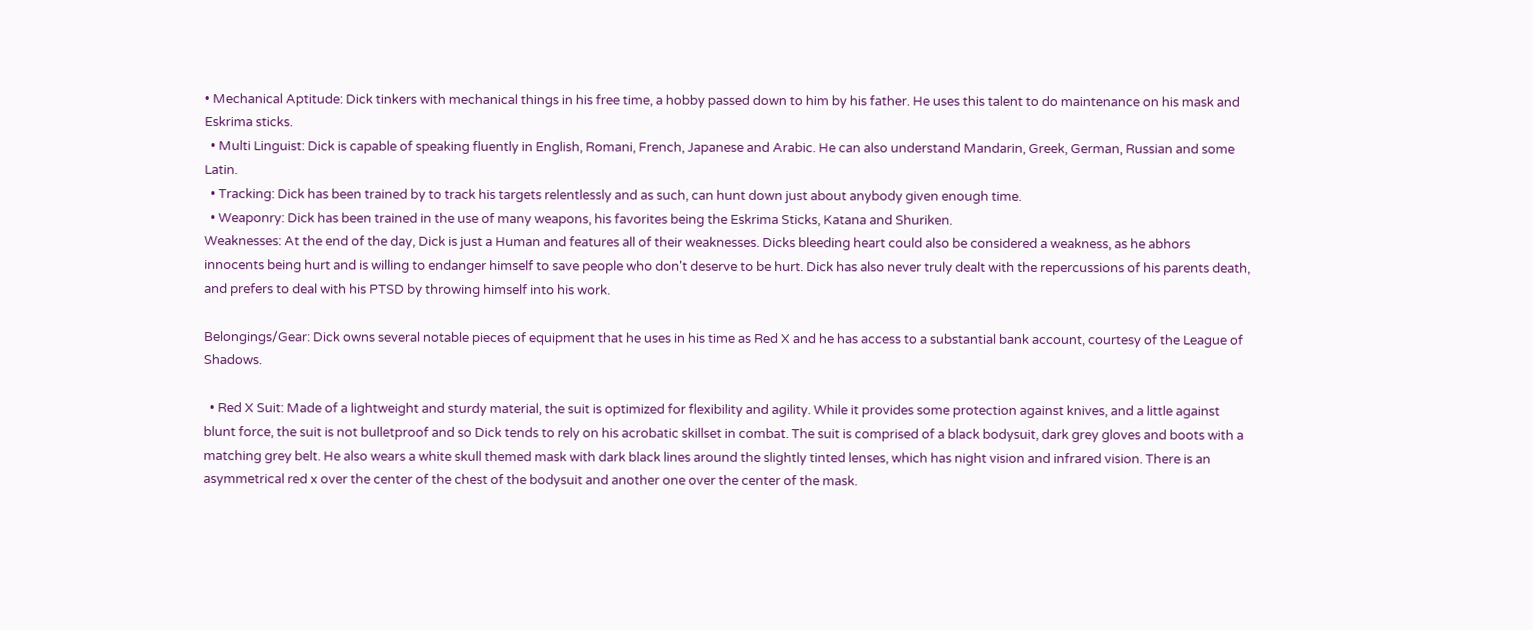• Mechanical Aptitude: Dick tinkers with mechanical things in his free time, a hobby passed down to him by his father. He uses this talent to do maintenance on his mask and Eskrima sticks.
  • Multi Linguist: Dick is capable of speaking fluently in English, Romani, French, Japanese and Arabic. He can also understand Mandarin, Greek, German, Russian and some Latin.
  • Tracking: Dick has been trained by to track his targets relentlessly and as such, can hunt down just about anybody given enough time.
  • Weaponry: Dick has been trained in the use of many weapons, his favorites being the Eskrima Sticks, Katana and Shuriken.
Weaknesses: At the end of the day, Dick is just a Human and features all of their weaknesses. Dicks bleeding heart could also be considered a weakness, as he abhors innocents being hurt and is willing to endanger himself to save people who don't deserve to be hurt. Dick has also never truly dealt with the repercussions of his parents death, and prefers to deal with his PTSD by throwing himself into his work.

Belongings/Gear: Dick owns several notable pieces of equipment that he uses in his time as Red X and he has access to a substantial bank account, courtesy of the League of Shadows.

  • Red X Suit: Made of a lightweight and sturdy material, the suit is optimized for flexibility and agility. While it provides some protection against knives, and a little against blunt force, the suit is not bulletproof and so Dick tends to rely on his acrobatic skillset in combat. The suit is comprised of a black bodysuit, dark grey gloves and boots with a matching grey belt. He also wears a white skull themed mask with dark black lines around the slightly tinted lenses, which has night vision and infrared vision. There is an asymmetrical red x over the center of the chest of the bodysuit and another one over the center of the mask.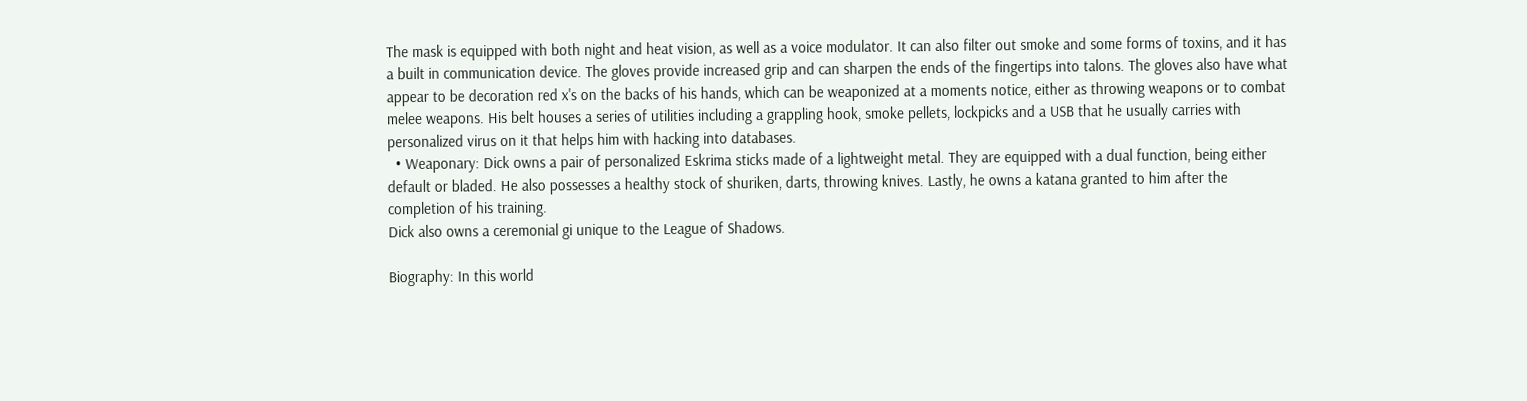The mask is equipped with both night and heat vision, as well as a voice modulator. It can also filter out smoke and some forms of toxins, and it has a built in communication device. The gloves provide increased grip and can sharpen the ends of the fingertips into talons. The gloves also have what appear to be decoration red x's on the backs of his hands, which can be weaponized at a moments notice, either as throwing weapons or to combat melee weapons. His belt houses a series of utilities including a grappling hook, smoke pellets, lockpicks and a USB that he usually carries with personalized virus on it that helps him with hacking into databases.
  • Weaponary: Dick owns a pair of personalized Eskrima sticks made of a lightweight metal. They are equipped with a dual function, being either default or bladed. He also possesses a healthy stock of shuriken, darts, throwing knives. Lastly, he owns a katana granted to him after the completion of his training.
Dick also owns a ceremonial gi unique to the League of Shadows.

Biography: In this world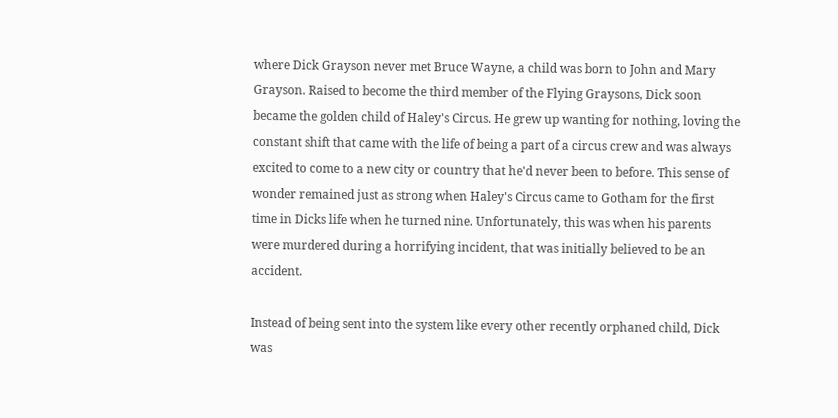where Dick Grayson never met Bruce Wayne, a child was born to John and Mary Grayson. Raised to become the third member of the Flying Graysons, Dick soon became the golden child of Haley's Circus. He grew up wanting for nothing, loving the constant shift that came with the life of being a part of a circus crew and was always excited to come to a new city or country that he'd never been to before. This sense of wonder remained just as strong when Haley's Circus came to Gotham for the first time in Dicks life when he turned nine. Unfortunately, this was when his parents were murdered during a horrifying incident, that was initially believed to be an accident.

Instead of being sent into the system like every other recently orphaned child, Dick was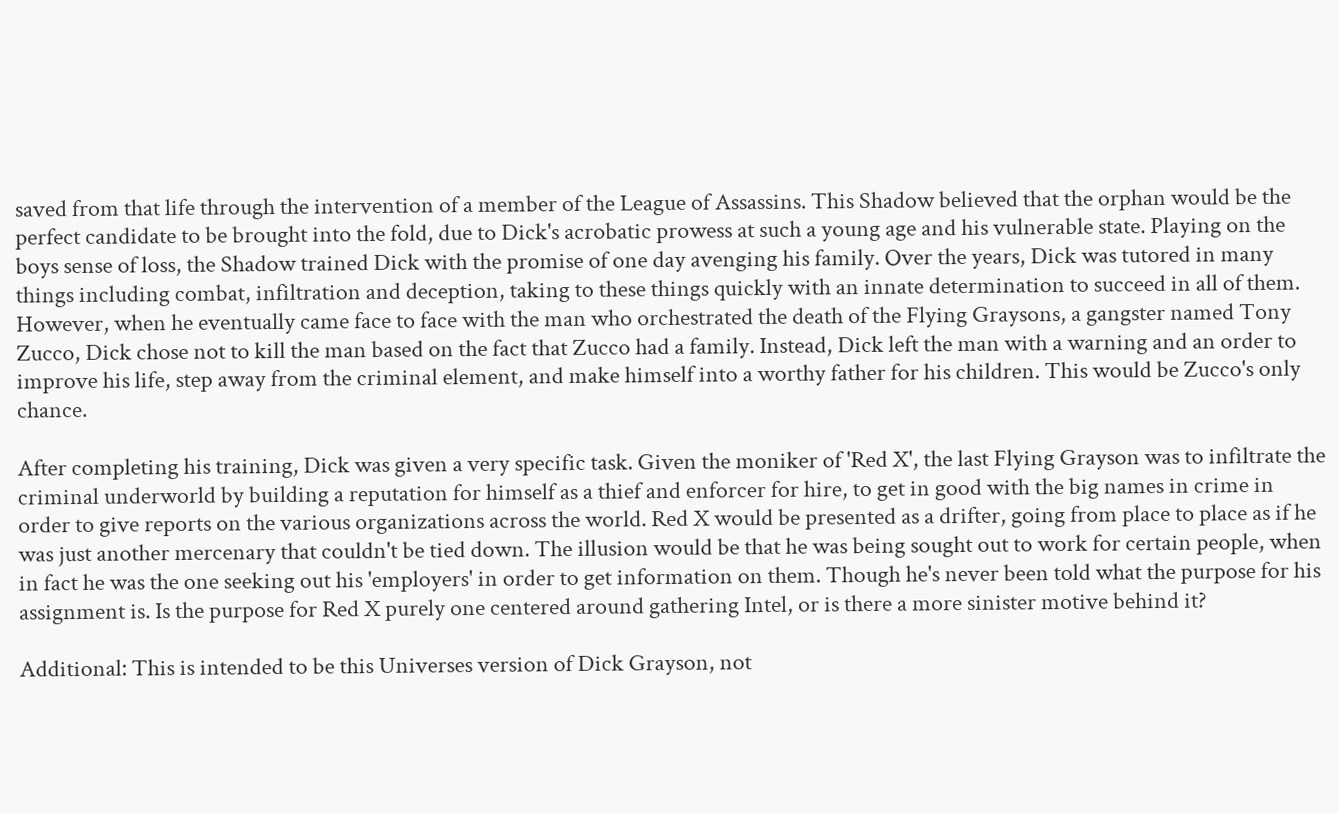saved from that life through the intervention of a member of the League of Assassins. This Shadow believed that the orphan would be the perfect candidate to be brought into the fold, due to Dick's acrobatic prowess at such a young age and his vulnerable state. Playing on the boys sense of loss, the Shadow trained Dick with the promise of one day avenging his family. Over the years, Dick was tutored in many things including combat, infiltration and deception, taking to these things quickly with an innate determination to succeed in all of them. However, when he eventually came face to face with the man who orchestrated the death of the Flying Graysons, a gangster named Tony Zucco, Dick chose not to kill the man based on the fact that Zucco had a family. Instead, Dick left the man with a warning and an order to improve his life, step away from the criminal element, and make himself into a worthy father for his children. This would be Zucco's only chance.

After completing his training, Dick was given a very specific task. Given the moniker of 'Red X', the last Flying Grayson was to infiltrate the criminal underworld by building a reputation for himself as a thief and enforcer for hire, to get in good with the big names in crime in order to give reports on the various organizations across the world. Red X would be presented as a drifter, going from place to place as if he was just another mercenary that couldn't be tied down. The illusion would be that he was being sought out to work for certain people, when in fact he was the one seeking out his 'employers' in order to get information on them. Though he's never been told what the purpose for his assignment is. Is the purpose for Red X purely one centered around gathering Intel, or is there a more sinister motive behind it?

Additional: This is intended to be this Universes version of Dick Grayson, not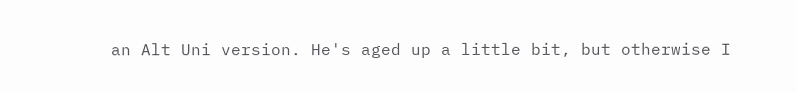an Alt Uni version. He's aged up a little bit, but otherwise I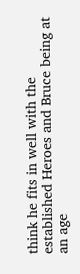think he fits in well with the established Heroes and Bruce being at an age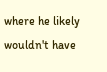where he likely wouldn't have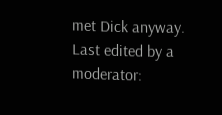met Dick anyway.
Last edited by a moderator: